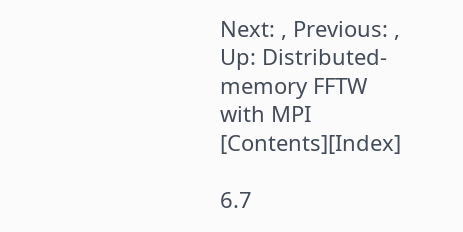Next: , Previous: , Up: Distributed-memory FFTW with MPI   [Contents][Index]

6.7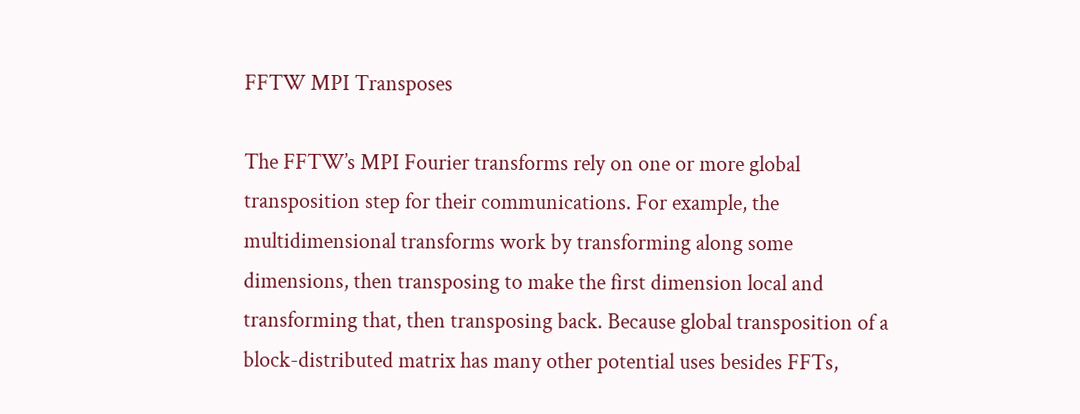FFTW MPI Transposes

The FFTW’s MPI Fourier transforms rely on one or more global transposition step for their communications. For example, the multidimensional transforms work by transforming along some dimensions, then transposing to make the first dimension local and transforming that, then transposing back. Because global transposition of a block-distributed matrix has many other potential uses besides FFTs,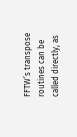FFTW’s transpose routines can be called directly, as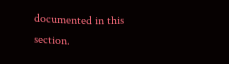documented in this section.